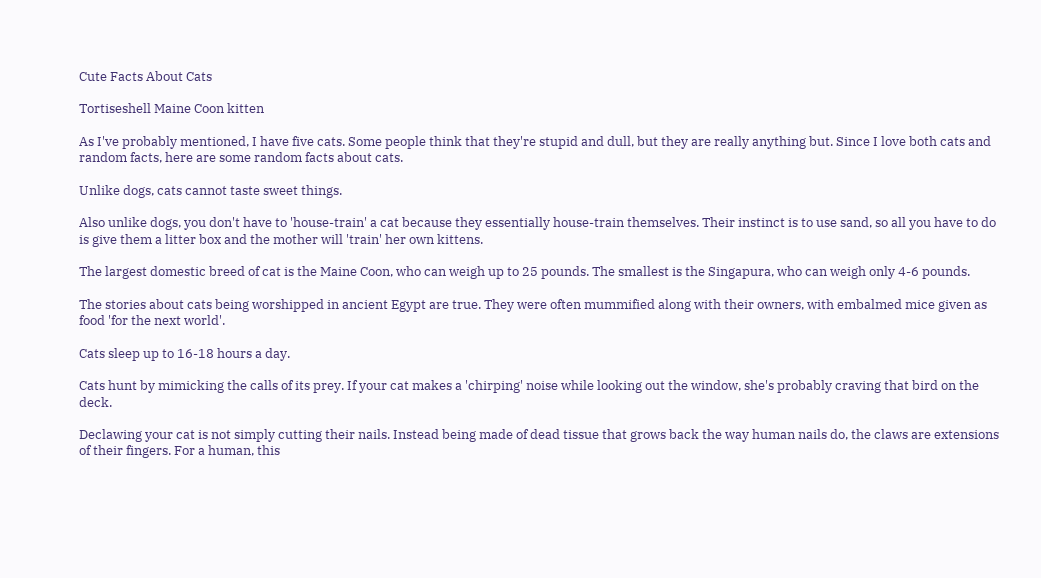Cute Facts About Cats

Tortiseshell Maine Coon kitten

As I've probably mentioned, I have five cats. Some people think that they're stupid and dull, but they are really anything but. Since I love both cats and random facts, here are some random facts about cats.

Unlike dogs, cats cannot taste sweet things.

Also unlike dogs, you don't have to 'house-train' a cat because they essentially house-train themselves. Their instinct is to use sand, so all you have to do is give them a litter box and the mother will 'train' her own kittens.

The largest domestic breed of cat is the Maine Coon, who can weigh up to 25 pounds. The smallest is the Singapura, who can weigh only 4-6 pounds.

The stories about cats being worshipped in ancient Egypt are true. They were often mummified along with their owners, with embalmed mice given as food 'for the next world'.

Cats sleep up to 16-18 hours a day.

Cats hunt by mimicking the calls of its prey. If your cat makes a 'chirping' noise while looking out the window, she's probably craving that bird on the deck.

Declawing your cat is not simply cutting their nails. Instead being made of dead tissue that grows back the way human nails do, the claws are extensions of their fingers. For a human, this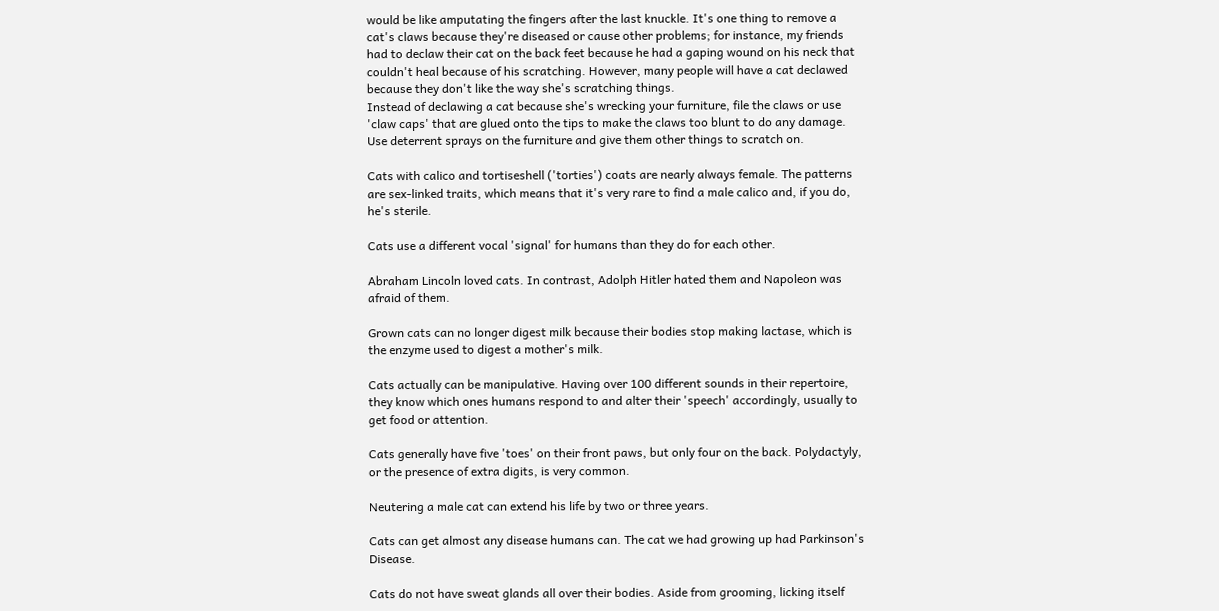would be like amputating the fingers after the last knuckle. It's one thing to remove a cat's claws because they're diseased or cause other problems; for instance, my friends had to declaw their cat on the back feet because he had a gaping wound on his neck that couldn't heal because of his scratching. However, many people will have a cat declawed because they don't like the way she's scratching things.
Instead of declawing a cat because she's wrecking your furniture, file the claws or use 'claw caps' that are glued onto the tips to make the claws too blunt to do any damage. Use deterrent sprays on the furniture and give them other things to scratch on.

Cats with calico and tortiseshell ('torties') coats are nearly always female. The patterns are sex-linked traits, which means that it's very rare to find a male calico and, if you do, he's sterile.

Cats use a different vocal 'signal' for humans than they do for each other.

Abraham Lincoln loved cats. In contrast, Adolph Hitler hated them and Napoleon was afraid of them.

Grown cats can no longer digest milk because their bodies stop making lactase, which is the enzyme used to digest a mother's milk.

Cats actually can be manipulative. Having over 100 different sounds in their repertoire, they know which ones humans respond to and alter their 'speech' accordingly, usually to get food or attention.

Cats generally have five 'toes' on their front paws, but only four on the back. Polydactyly, or the presence of extra digits, is very common.

Neutering a male cat can extend his life by two or three years.

Cats can get almost any disease humans can. The cat we had growing up had Parkinson's Disease.

Cats do not have sweat glands all over their bodies. Aside from grooming, licking itself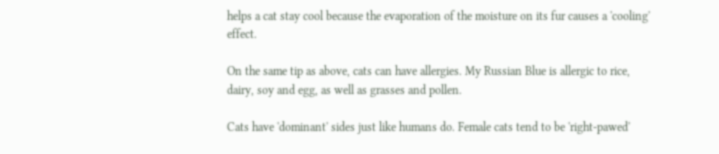helps a cat stay cool because the evaporation of the moisture on its fur causes a 'cooling' effect.

On the same tip as above, cats can have allergies. My Russian Blue is allergic to rice, dairy, soy and egg, as well as grasses and pollen.

Cats have 'dominant' sides just like humans do. Female cats tend to be 'right-pawed'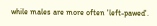while males are more often 'left-pawed'.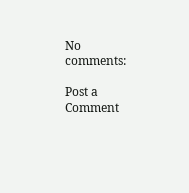No comments:

Post a Comment